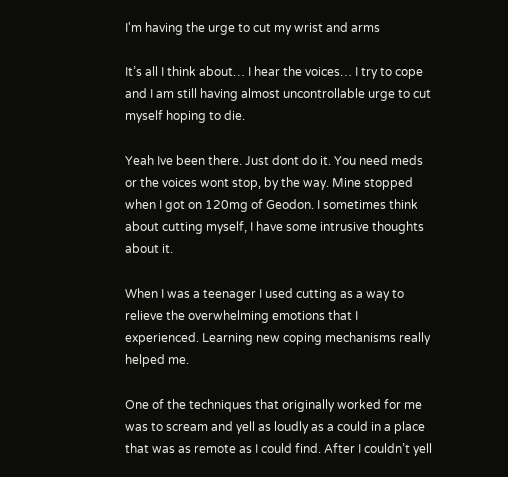I'm having the urge to cut my wrist and arms

It’s all I think about… I hear the voices… I try to cope and I am still having almost uncontrollable urge to cut myself hoping to die.

Yeah Ive been there. Just dont do it. You need meds or the voices wont stop, by the way. Mine stopped when I got on 120mg of Geodon. I sometimes think about cutting myself, I have some intrusive thoughts about it.

When I was a teenager I used cutting as a way to relieve the overwhelming emotions that I experienced. Learning new coping mechanisms really helped me.

One of the techniques that originally worked for me was to scream and yell as loudly as a could in a place that was as remote as I could find. After I couldn’t yell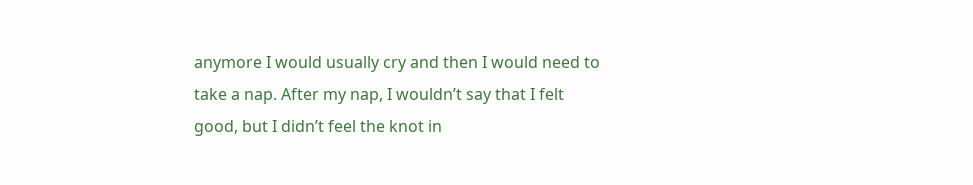anymore I would usually cry and then I would need to take a nap. After my nap, I wouldn’t say that I felt good, but I didn’t feel the knot in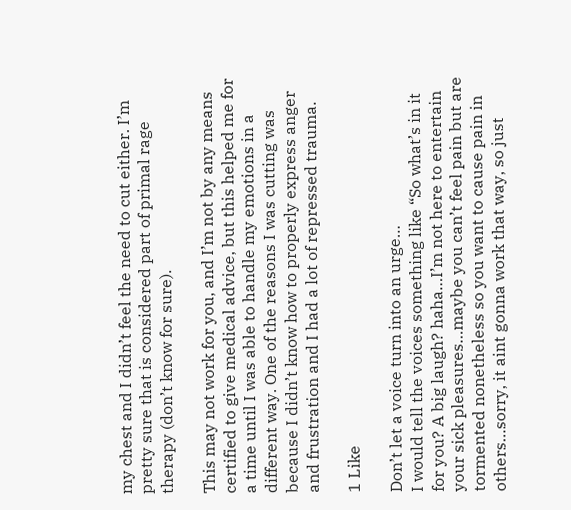my chest and I didn’t feel the need to cut either. I’m pretty sure that is considered part of primal rage therapy (don’t know for sure).

This may not work for you, and I’m not by any means certified to give medical advice, but this helped me for a time until I was able to handle my emotions in a different way. One of the reasons I was cutting was because I didn’t know how to properly express anger and frustration and I had a lot of repressed trauma.

1 Like

Don’t let a voice turn into an urge…
I would tell the voices something like “So what’s in it for you? A big laugh? haha…I’m not here to entertain your sick pleasures…maybe you can’t feel pain but are tormented nonetheless so you want to cause pain in others…sorry, it aint gonna work that way, so just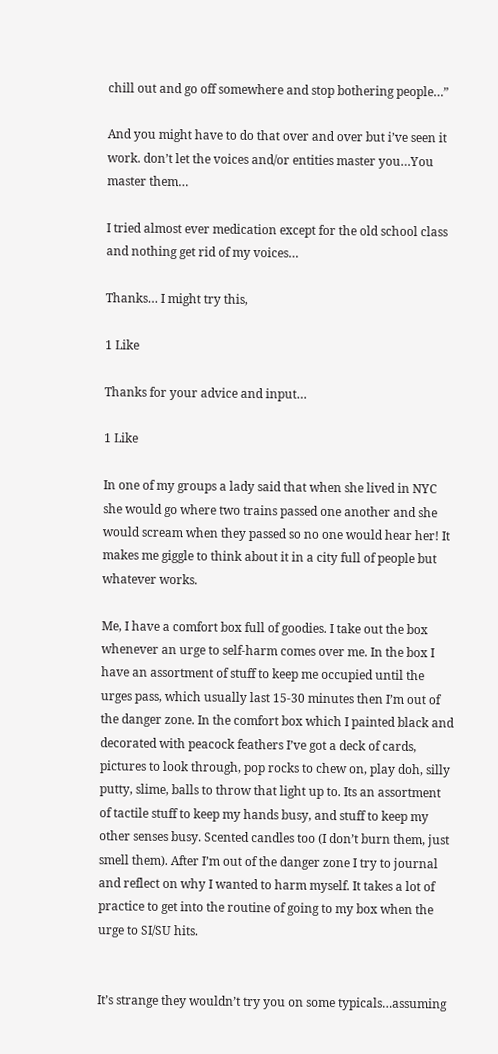chill out and go off somewhere and stop bothering people…”

And you might have to do that over and over but i’ve seen it work. don’t let the voices and/or entities master you…You master them…

I tried almost ever medication except for the old school class and nothing get rid of my voices…

Thanks… I might try this,

1 Like

Thanks for your advice and input…

1 Like

In one of my groups a lady said that when she lived in NYC she would go where two trains passed one another and she would scream when they passed so no one would hear her! It makes me giggle to think about it in a city full of people but whatever works.

Me, I have a comfort box full of goodies. I take out the box whenever an urge to self-harm comes over me. In the box I have an assortment of stuff to keep me occupied until the urges pass, which usually last 15-30 minutes then I’m out of the danger zone. In the comfort box which I painted black and decorated with peacock feathers I’ve got a deck of cards, pictures to look through, pop rocks to chew on, play doh, silly putty, slime, balls to throw that light up to. Its an assortment of tactile stuff to keep my hands busy, and stuff to keep my other senses busy. Scented candles too (I don’t burn them, just smell them). After I’m out of the danger zone I try to journal and reflect on why I wanted to harm myself. It takes a lot of practice to get into the routine of going to my box when the urge to SI/SU hits.


It’s strange they wouldn’t try you on some typicals…assuming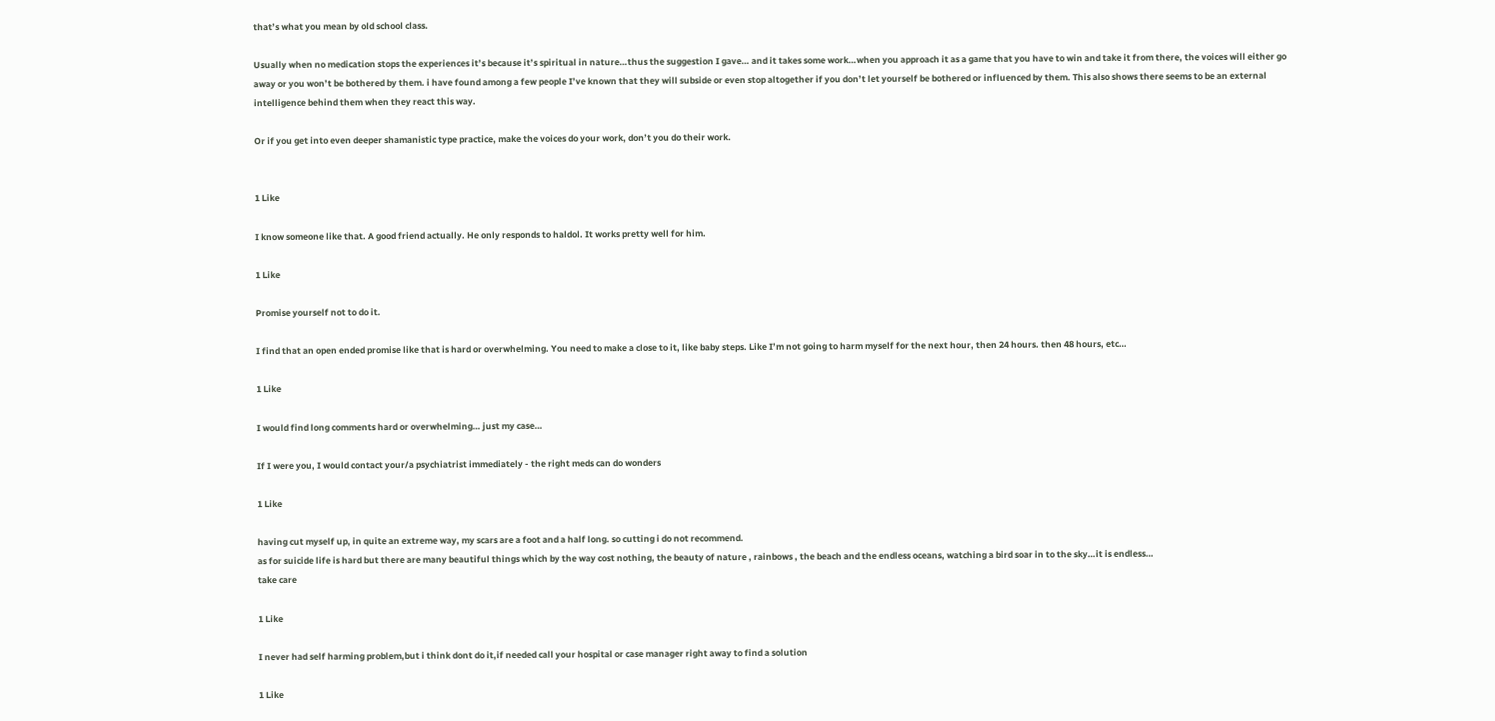that’s what you mean by old school class.

Usually when no medication stops the experiences it’s because it’s spiritual in nature…thus the suggestion I gave… and it takes some work…when you approach it as a game that you have to win and take it from there, the voices will either go away or you won’t be bothered by them. i have found among a few people I’ve known that they will subside or even stop altogether if you don’t let yourself be bothered or influenced by them. This also shows there seems to be an external intelligence behind them when they react this way.

Or if you get into even deeper shamanistic type practice, make the voices do your work, don’t you do their work.


1 Like

I know someone like that. A good friend actually. He only responds to haldol. It works pretty well for him.

1 Like

Promise yourself not to do it.

I find that an open ended promise like that is hard or overwhelming. You need to make a close to it, like baby steps. Like I’m not going to harm myself for the next hour, then 24 hours. then 48 hours, etc…

1 Like

I would find long comments hard or overwhelming… just my case…

If I were you, I would contact your/a psychiatrist immediately - the right meds can do wonders

1 Like

having cut myself up, in quite an extreme way, my scars are a foot and a half long. so cutting i do not recommend.
as for suicide life is hard but there are many beautiful things which by the way cost nothing, the beauty of nature , rainbows , the beach and the endless oceans, watching a bird soar in to the sky…it is endless…
take care

1 Like

I never had self harming problem,but i think dont do it,if needed call your hospital or case manager right away to find a solution

1 Like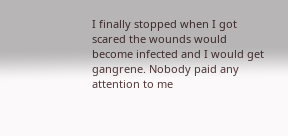I finally stopped when I got scared the wounds would become infected and I would get gangrene. Nobody paid any attention to me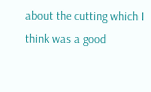about the cutting which I think was a good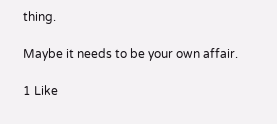thing.

Maybe it needs to be your own affair.

1 Like